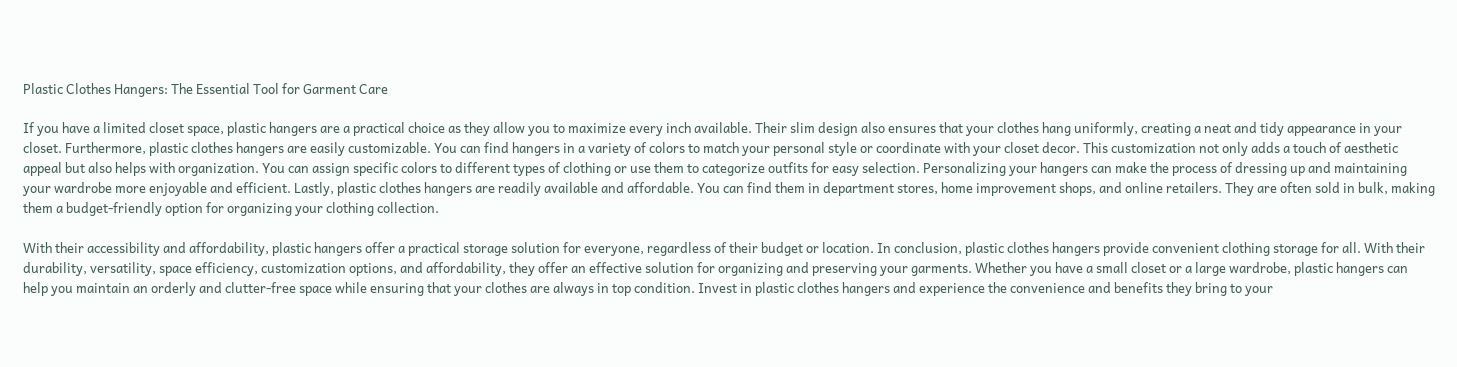Plastic Clothes Hangers: The Essential Tool for Garment Care

If you have a limited closet space, plastic hangers are a practical choice as they allow you to maximize every inch available. Their slim design also ensures that your clothes hang uniformly, creating a neat and tidy appearance in your closet. Furthermore, plastic clothes hangers are easily customizable. You can find hangers in a variety of colors to match your personal style or coordinate with your closet decor. This customization not only adds a touch of aesthetic appeal but also helps with organization. You can assign specific colors to different types of clothing or use them to categorize outfits for easy selection. Personalizing your hangers can make the process of dressing up and maintaining your wardrobe more enjoyable and efficient. Lastly, plastic clothes hangers are readily available and affordable. You can find them in department stores, home improvement shops, and online retailers. They are often sold in bulk, making them a budget-friendly option for organizing your clothing collection.

With their accessibility and affordability, plastic hangers offer a practical storage solution for everyone, regardless of their budget or location. In conclusion, plastic clothes hangers provide convenient clothing storage for all. With their durability, versatility, space efficiency, customization options, and affordability, they offer an effective solution for organizing and preserving your garments. Whether you have a small closet or a large wardrobe, plastic hangers can help you maintain an orderly and clutter-free space while ensuring that your clothes are always in top condition. Invest in plastic clothes hangers and experience the convenience and benefits they bring to your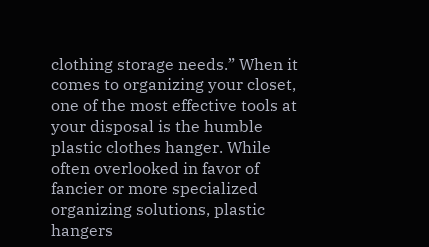clothing storage needs.” When it comes to organizing your closet, one of the most effective tools at your disposal is the humble plastic clothes hanger. While often overlooked in favor of fancier or more specialized organizing solutions, plastic hangers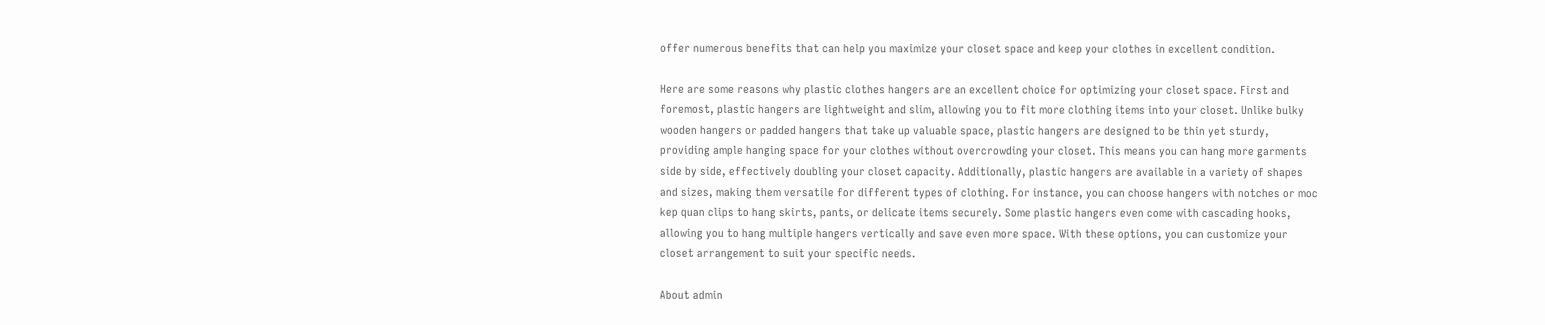offer numerous benefits that can help you maximize your closet space and keep your clothes in excellent condition.

Here are some reasons why plastic clothes hangers are an excellent choice for optimizing your closet space. First and foremost, plastic hangers are lightweight and slim, allowing you to fit more clothing items into your closet. Unlike bulky wooden hangers or padded hangers that take up valuable space, plastic hangers are designed to be thin yet sturdy, providing ample hanging space for your clothes without overcrowding your closet. This means you can hang more garments side by side, effectively doubling your closet capacity. Additionally, plastic hangers are available in a variety of shapes and sizes, making them versatile for different types of clothing. For instance, you can choose hangers with notches or moc kep quan clips to hang skirts, pants, or delicate items securely. Some plastic hangers even come with cascading hooks, allowing you to hang multiple hangers vertically and save even more space. With these options, you can customize your closet arrangement to suit your specific needs.

About admin